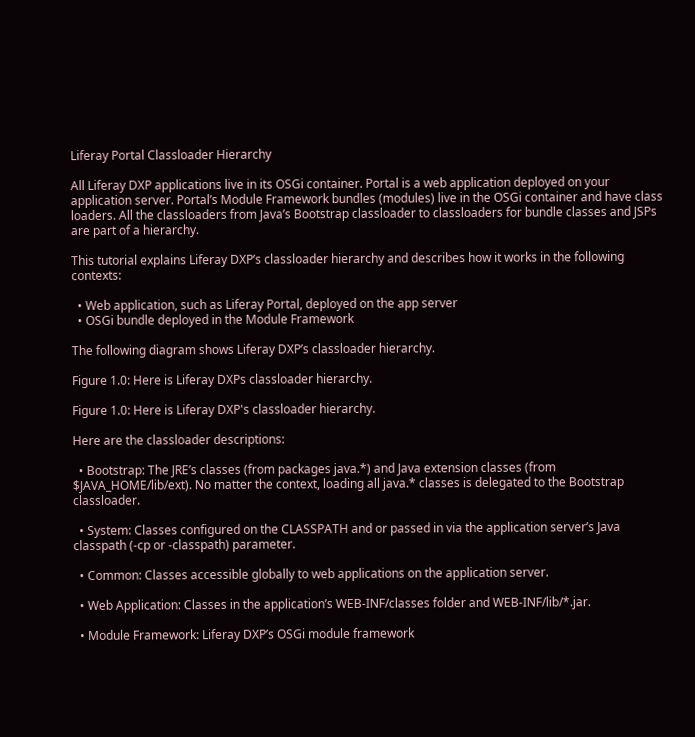Liferay Portal Classloader Hierarchy

All Liferay DXP applications live in its OSGi container. Portal is a web application deployed on your application server. Portal’s Module Framework bundles (modules) live in the OSGi container and have class loaders. All the classloaders from Java’s Bootstrap classloader to classloaders for bundle classes and JSPs are part of a hierarchy.

This tutorial explains Liferay DXP’s classloader hierarchy and describes how it works in the following contexts:

  • Web application, such as Liferay Portal, deployed on the app server
  • OSGi bundle deployed in the Module Framework

The following diagram shows Liferay DXP’s classloader hierarchy.

Figure 1.0: Here is Liferay DXPs classloader hierarchy.

Figure 1.0: Here is Liferay DXP's classloader hierarchy.

Here are the classloader descriptions:

  • Bootstrap: The JRE’s classes (from packages java.*) and Java extension classes (from $JAVA_HOME/lib/ext). No matter the context, loading all java.* classes is delegated to the Bootstrap classloader.

  • System: Classes configured on the CLASSPATH and or passed in via the application server’s Java classpath (-cp or -classpath) parameter.

  • Common: Classes accessible globally to web applications on the application server.

  • Web Application: Classes in the application’s WEB-INF/classes folder and WEB-INF/lib/*.jar.

  • Module Framework: Liferay DXP’s OSGi module framework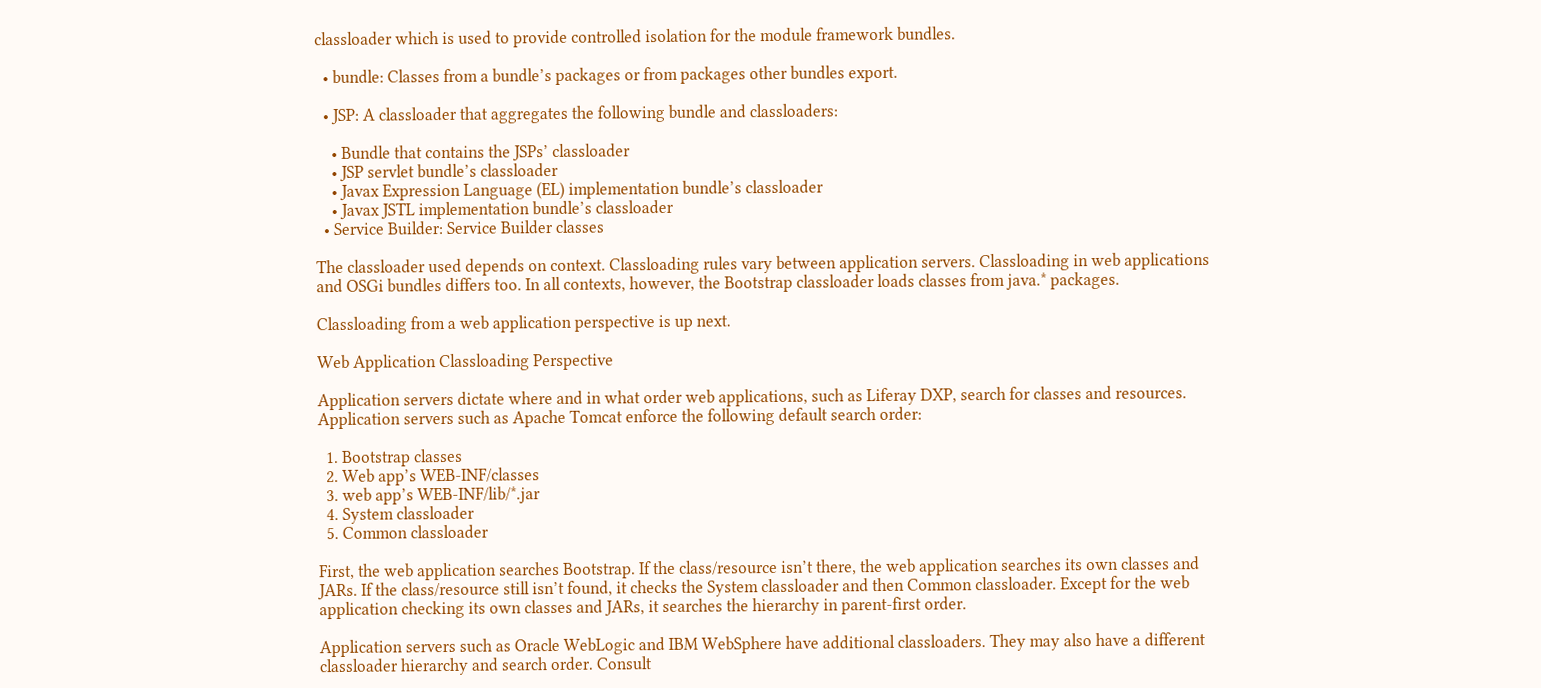classloader which is used to provide controlled isolation for the module framework bundles.

  • bundle: Classes from a bundle’s packages or from packages other bundles export.

  • JSP: A classloader that aggregates the following bundle and classloaders:

    • Bundle that contains the JSPs’ classloader
    • JSP servlet bundle’s classloader
    • Javax Expression Language (EL) implementation bundle’s classloader
    • Javax JSTL implementation bundle’s classloader
  • Service Builder: Service Builder classes

The classloader used depends on context. Classloading rules vary between application servers. Classloading in web applications and OSGi bundles differs too. In all contexts, however, the Bootstrap classloader loads classes from java.* packages.

Classloading from a web application perspective is up next.

Web Application Classloading Perspective

Application servers dictate where and in what order web applications, such as Liferay DXP, search for classes and resources. Application servers such as Apache Tomcat enforce the following default search order:

  1. Bootstrap classes
  2. Web app’s WEB-INF/classes
  3. web app’s WEB-INF/lib/*.jar
  4. System classloader
  5. Common classloader

First, the web application searches Bootstrap. If the class/resource isn’t there, the web application searches its own classes and JARs. If the class/resource still isn’t found, it checks the System classloader and then Common classloader. Except for the web application checking its own classes and JARs, it searches the hierarchy in parent-first order.

Application servers such as Oracle WebLogic and IBM WebSphere have additional classloaders. They may also have a different classloader hierarchy and search order. Consult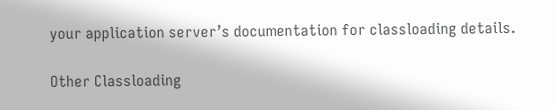your application server’s documentation for classloading details.

Other Classloading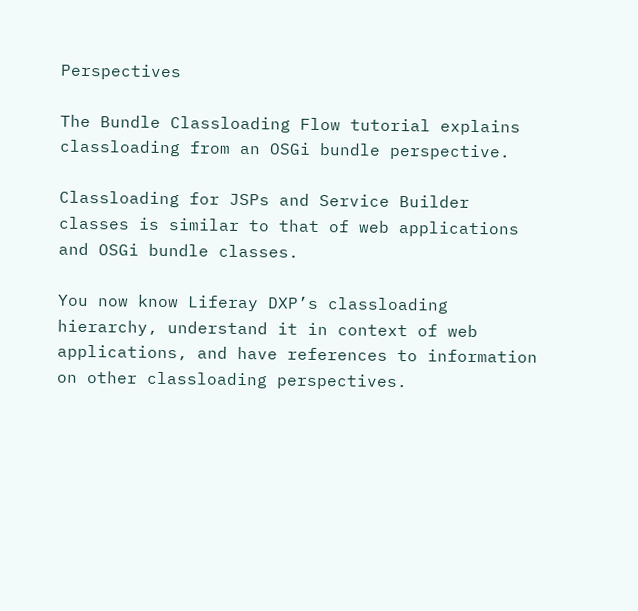Perspectives

The Bundle Classloading Flow tutorial explains classloading from an OSGi bundle perspective.

Classloading for JSPs and Service Builder classes is similar to that of web applications and OSGi bundle classes.

You now know Liferay DXP’s classloading hierarchy, understand it in context of web applications, and have references to information on other classloading perspectives.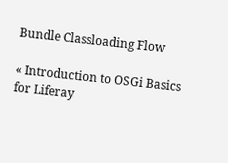Bundle Classloading Flow

« Introduction to OSGi Basics for Liferay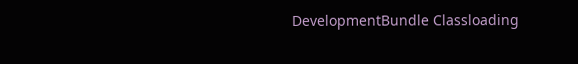DevelopmentBundle Classloading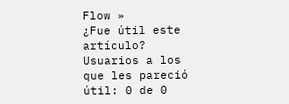Flow »
¿Fue útil este artículo?
Usuarios a los que les pareció útil: 0 de 0